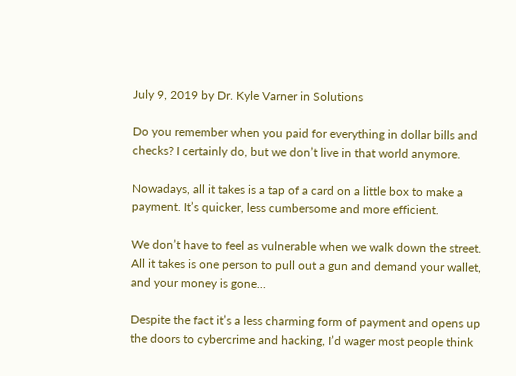July 9, 2019 by Dr. Kyle Varner in Solutions

Do you remember when you paid for everything in dollar bills and checks? I certainly do, but we don’t live in that world anymore.

Nowadays, all it takes is a tap of a card on a little box to make a payment. It’s quicker, less cumbersome and more efficient.

We don’t have to feel as vulnerable when we walk down the street. All it takes is one person to pull out a gun and demand your wallet, and your money is gone…

Despite the fact it’s a less charming form of payment and opens up the doors to cybercrime and hacking, I’d wager most people think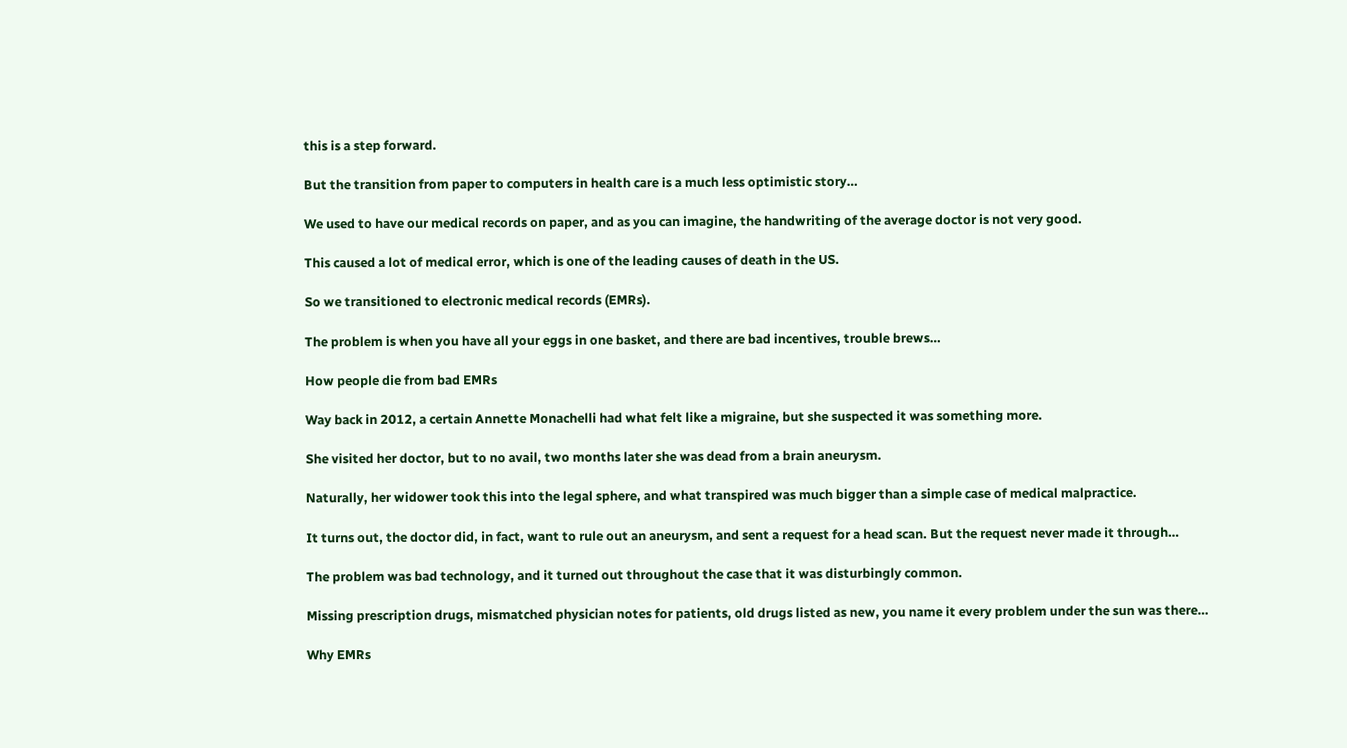this is a step forward.

But the transition from paper to computers in health care is a much less optimistic story…

We used to have our medical records on paper, and as you can imagine, the handwriting of the average doctor is not very good.

This caused a lot of medical error, which is one of the leading causes of death in the US.

So we transitioned to electronic medical records (EMRs).

The problem is when you have all your eggs in one basket, and there are bad incentives, trouble brews…

How people die from bad EMRs

Way back in 2012, a certain Annette Monachelli had what felt like a migraine, but she suspected it was something more.

She visited her doctor, but to no avail, two months later she was dead from a brain aneurysm.

Naturally, her widower took this into the legal sphere, and what transpired was much bigger than a simple case of medical malpractice.

It turns out, the doctor did, in fact, want to rule out an aneurysm, and sent a request for a head scan. But the request never made it through…

The problem was bad technology, and it turned out throughout the case that it was disturbingly common.

Missing prescription drugs, mismatched physician notes for patients, old drugs listed as new, you name it every problem under the sun was there…

Why EMRs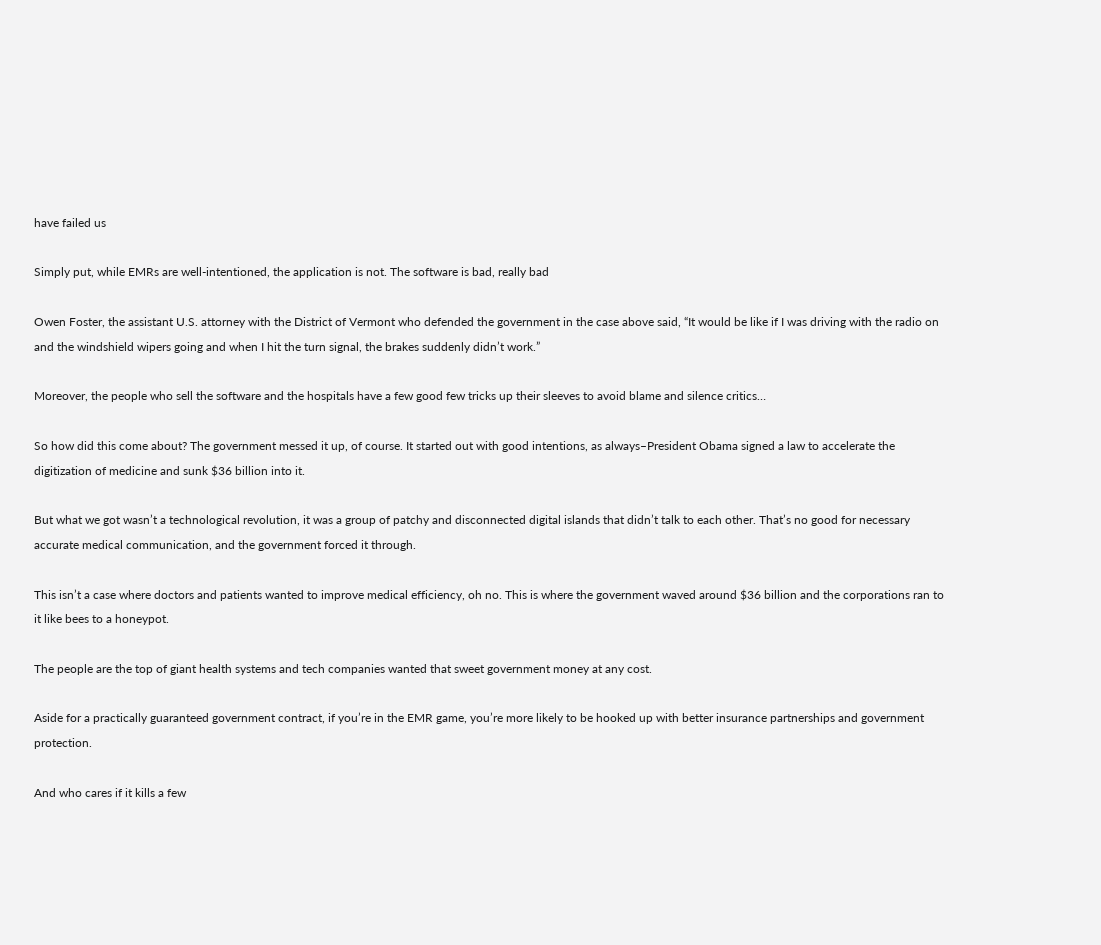have failed us

Simply put, while EMRs are well-intentioned, the application is not. The software is bad, really bad

Owen Foster, the assistant U.S. attorney with the District of Vermont who defended the government in the case above said, “It would be like if I was driving with the radio on and the windshield wipers going and when I hit the turn signal, the brakes suddenly didn’t work.”

Moreover, the people who sell the software and the hospitals have a few good few tricks up their sleeves to avoid blame and silence critics…

So how did this come about? The government messed it up, of course. It started out with good intentions, as always–President Obama signed a law to accelerate the digitization of medicine and sunk $36 billion into it.

But what we got wasn’t a technological revolution, it was a group of patchy and disconnected digital islands that didn’t talk to each other. That’s no good for necessary accurate medical communication, and the government forced it through.

This isn’t a case where doctors and patients wanted to improve medical efficiency, oh no. This is where the government waved around $36 billion and the corporations ran to it like bees to a honeypot.

The people are the top of giant health systems and tech companies wanted that sweet government money at any cost.

Aside for a practically guaranteed government contract, if you’re in the EMR game, you’re more likely to be hooked up with better insurance partnerships and government protection.

And who cares if it kills a few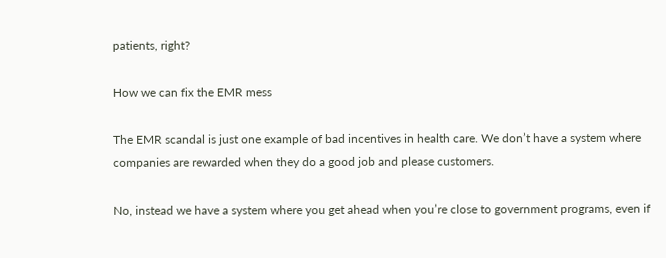patients, right?

How we can fix the EMR mess

The EMR scandal is just one example of bad incentives in health care. We don’t have a system where companies are rewarded when they do a good job and please customers.

No, instead we have a system where you get ahead when you’re close to government programs, even if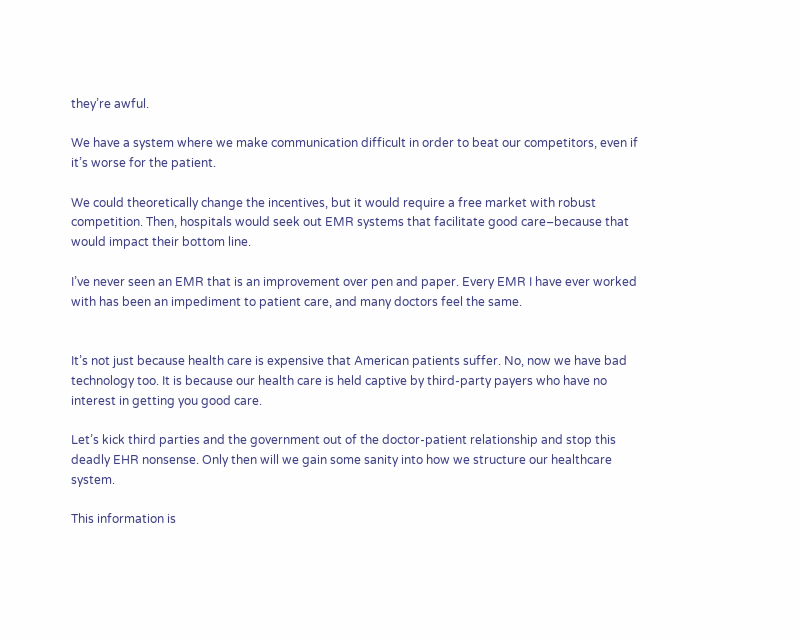they’re awful.

We have a system where we make communication difficult in order to beat our competitors, even if it’s worse for the patient.

We could theoretically change the incentives, but it would require a free market with robust competition. Then, hospitals would seek out EMR systems that facilitate good care–because that would impact their bottom line.

I’ve never seen an EMR that is an improvement over pen and paper. Every EMR I have ever worked with has been an impediment to patient care, and many doctors feel the same.


It’s not just because health care is expensive that American patients suffer. No, now we have bad technology too. It is because our health care is held captive by third-party payers who have no interest in getting you good care.

Let’s kick third parties and the government out of the doctor-patient relationship and stop this deadly EHR nonsense. Only then will we gain some sanity into how we structure our healthcare system.

This information is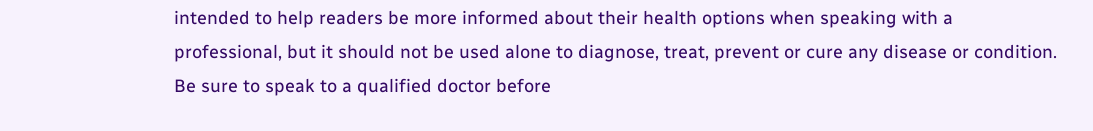intended to help readers be more informed about their health options when speaking with a professional, but it should not be used alone to diagnose, treat, prevent or cure any disease or condition. Be sure to speak to a qualified doctor before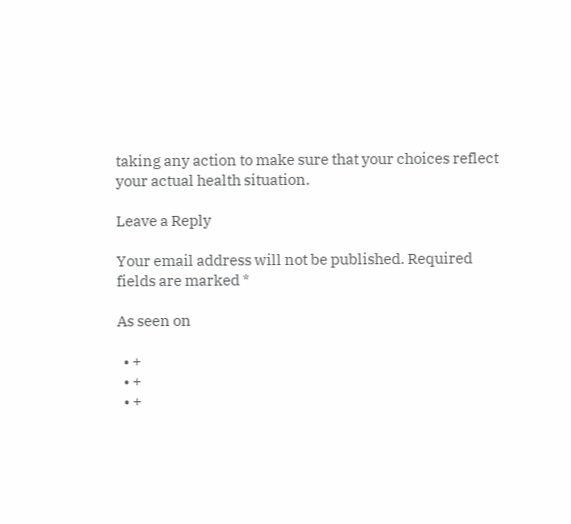taking any action to make sure that your choices reflect your actual health situation.

Leave a Reply

Your email address will not be published. Required fields are marked *

As seen on

  • +
  • +
  • +